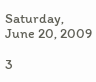Saturday, June 20, 2009

3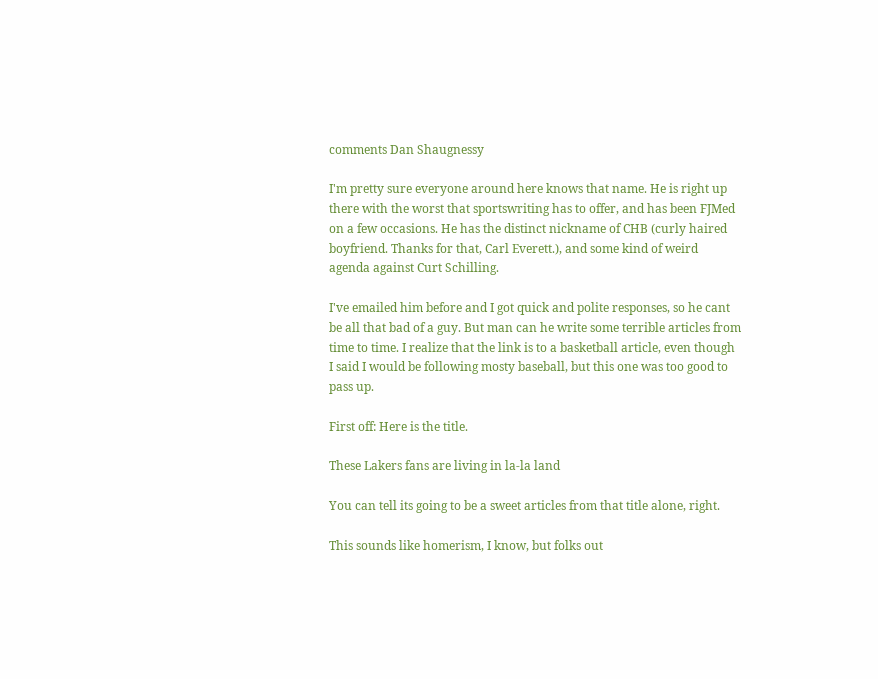comments Dan Shaugnessy

I'm pretty sure everyone around here knows that name. He is right up there with the worst that sportswriting has to offer, and has been FJMed on a few occasions. He has the distinct nickname of CHB (curly haired boyfriend. Thanks for that, Carl Everett.), and some kind of weird agenda against Curt Schilling.

I've emailed him before and I got quick and polite responses, so he cant be all that bad of a guy. But man can he write some terrible articles from time to time. I realize that the link is to a basketball article, even though I said I would be following mosty baseball, but this one was too good to pass up.

First off: Here is the title.

These Lakers fans are living in la-la land

You can tell its going to be a sweet articles from that title alone, right.

This sounds like homerism, I know, but folks out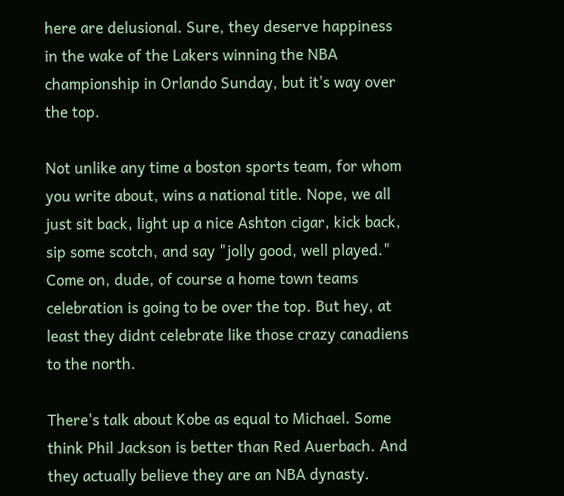here are delusional. Sure, they deserve happiness in the wake of the Lakers winning the NBA championship in Orlando Sunday, but it's way over the top.

Not unlike any time a boston sports team, for whom you write about, wins a national title. Nope, we all just sit back, light up a nice Ashton cigar, kick back, sip some scotch, and say "jolly good, well played." Come on, dude, of course a home town teams celebration is going to be over the top. But hey, at least they didnt celebrate like those crazy canadiens to the north.

There's talk about Kobe as equal to Michael. Some think Phil Jackson is better than Red Auerbach. And they actually believe they are an NBA dynasty.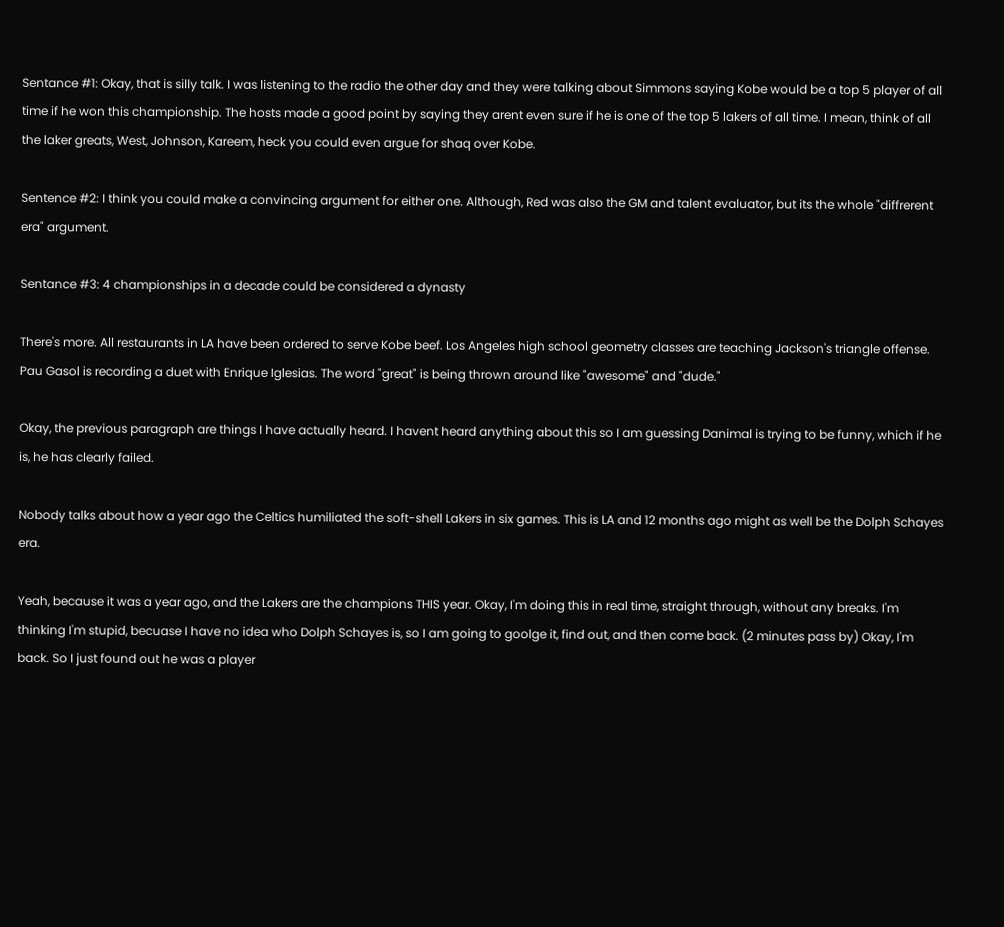Sentance #1: Okay, that is silly talk. I was listening to the radio the other day and they were talking about Simmons saying Kobe would be a top 5 player of all time if he won this championship. The hosts made a good point by saying they arent even sure if he is one of the top 5 lakers of all time. I mean, think of all the laker greats, West, Johnson, Kareem, heck you could even argue for shaq over Kobe.

Sentence #2: I think you could make a convincing argument for either one. Although, Red was also the GM and talent evaluator, but its the whole "diffrerent era" argument.

Sentance #3: 4 championships in a decade could be considered a dynasty

There's more. All restaurants in LA have been ordered to serve Kobe beef. Los Angeles high school geometry classes are teaching Jackson's triangle offense. Pau Gasol is recording a duet with Enrique Iglesias. The word "great" is being thrown around like "awesome" and "dude."

Okay, the previous paragraph are things I have actually heard. I havent heard anything about this so I am guessing Danimal is trying to be funny, which if he is, he has clearly failed.

Nobody talks about how a year ago the Celtics humiliated the soft-shell Lakers in six games. This is LA and 12 months ago might as well be the Dolph Schayes era.

Yeah, because it was a year ago, and the Lakers are the champions THIS year. Okay, I'm doing this in real time, straight through, without any breaks. I'm thinking I'm stupid, becuase I have no idea who Dolph Schayes is, so I am going to goolge it, find out, and then come back. (2 minutes pass by) Okay, I'm back. So I just found out he was a player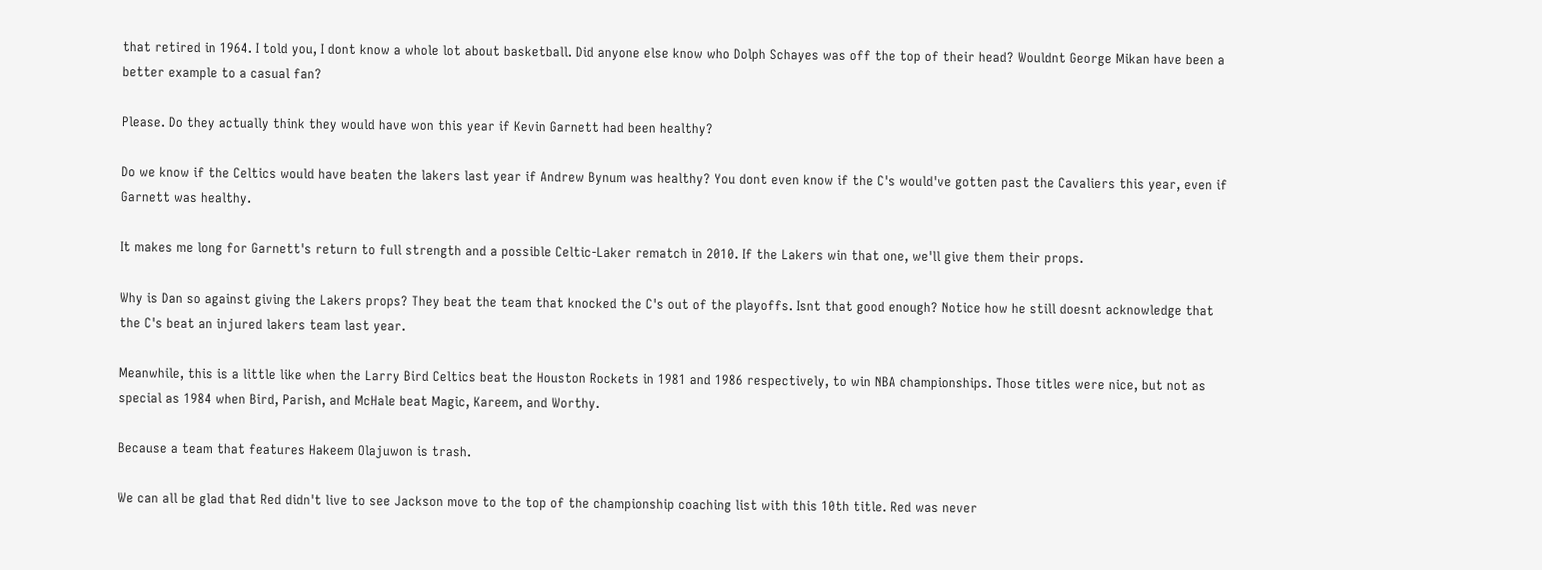that retired in 1964. I told you, I dont know a whole lot about basketball. Did anyone else know who Dolph Schayes was off the top of their head? Wouldnt George Mikan have been a better example to a casual fan?

Please. Do they actually think they would have won this year if Kevin Garnett had been healthy?

Do we know if the Celtics would have beaten the lakers last year if Andrew Bynum was healthy? You dont even know if the C's would've gotten past the Cavaliers this year, even if Garnett was healthy.

It makes me long for Garnett's return to full strength and a possible Celtic-Laker rematch in 2010. If the Lakers win that one, we'll give them their props.

Why is Dan so against giving the Lakers props? They beat the team that knocked the C's out of the playoffs. Isnt that good enough? Notice how he still doesnt acknowledge that the C's beat an injured lakers team last year.

Meanwhile, this is a little like when the Larry Bird Celtics beat the Houston Rockets in 1981 and 1986 respectively, to win NBA championships. Those titles were nice, but not as special as 1984 when Bird, Parish, and McHale beat Magic, Kareem, and Worthy.

Because a team that features Hakeem Olajuwon is trash.

We can all be glad that Red didn't live to see Jackson move to the top of the championship coaching list with this 10th title. Red was never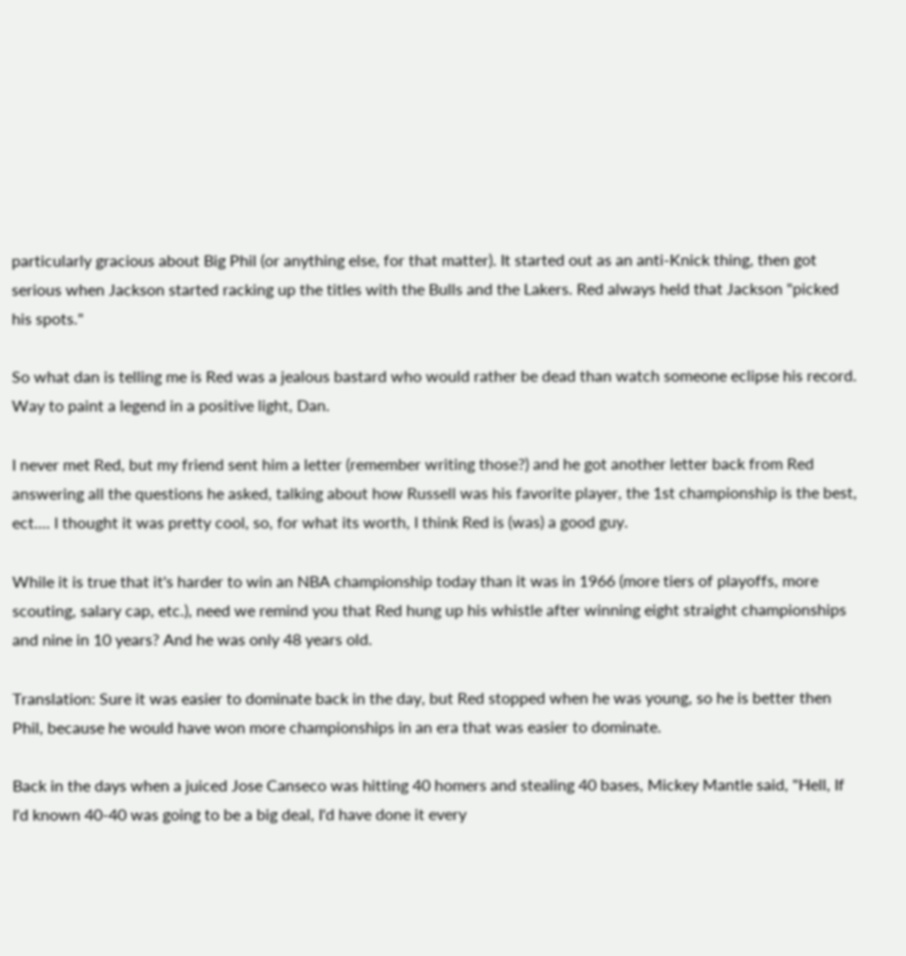particularly gracious about Big Phil (or anything else, for that matter). It started out as an anti-Knick thing, then got serious when Jackson started racking up the titles with the Bulls and the Lakers. Red always held that Jackson "picked his spots."

So what dan is telling me is Red was a jealous bastard who would rather be dead than watch someone eclipse his record. Way to paint a legend in a positive light, Dan.

I never met Red, but my friend sent him a letter (remember writing those?) and he got another letter back from Red answering all the questions he asked, talking about how Russell was his favorite player, the 1st championship is the best, ect.... I thought it was pretty cool, so, for what its worth, I think Red is (was) a good guy.

While it is true that it's harder to win an NBA championship today than it was in 1966 (more tiers of playoffs, more scouting, salary cap, etc.), need we remind you that Red hung up his whistle after winning eight straight championships and nine in 10 years? And he was only 48 years old.

Translation: Sure it was easier to dominate back in the day, but Red stopped when he was young, so he is better then Phil, because he would have won more championships in an era that was easier to dominate.

Back in the days when a juiced Jose Canseco was hitting 40 homers and stealing 40 bases, Mickey Mantle said, "Hell, If I'd known 40-40 was going to be a big deal, I'd have done it every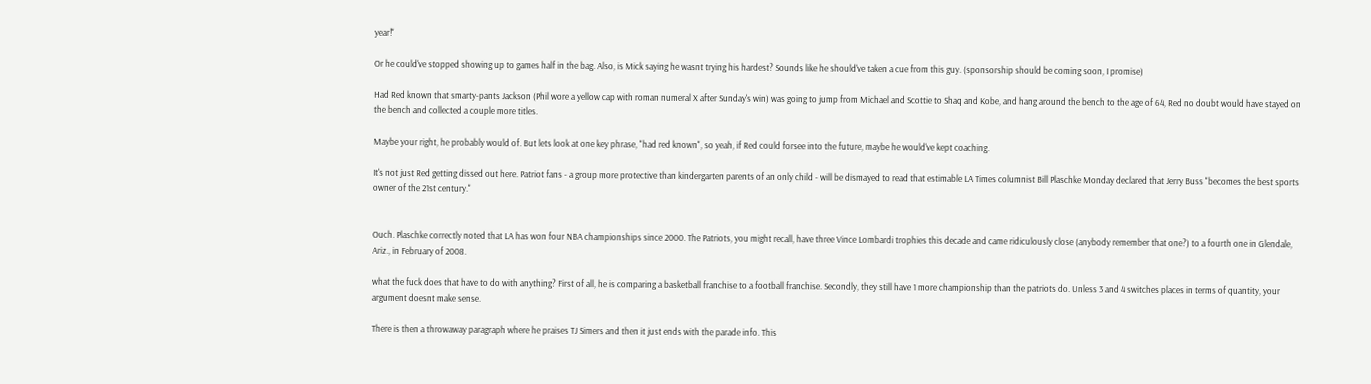year!"

Or he could've stopped showing up to games half in the bag. Also, is Mick saying he wasnt trying his hardest? Sounds like he should've taken a cue from this guy. (sponsorship should be coming soon, I promise)

Had Red known that smarty-pants Jackson (Phil wore a yellow cap with roman numeral X after Sunday's win) was going to jump from Michael and Scottie to Shaq and Kobe, and hang around the bench to the age of 64, Red no doubt would have stayed on the bench and collected a couple more titles.

Maybe your right, he probably would of. But lets look at one key phrase, "had red known", so yeah, if Red could forsee into the future, maybe he would've kept coaching.

It's not just Red getting dissed out here. Patriot fans - a group more protective than kindergarten parents of an only child - will be dismayed to read that estimable LA Times columnist Bill Plaschke Monday declared that Jerry Buss "becomes the best sports owner of the 21st century."


Ouch. Plaschke correctly noted that LA has won four NBA championships since 2000. The Patriots, you might recall, have three Vince Lombardi trophies this decade and came ridiculously close (anybody remember that one?) to a fourth one in Glendale, Ariz., in February of 2008.

what the fuck does that have to do with anything? First of all, he is comparing a basketball franchise to a football franchise. Secondly, they still have 1 more championship than the patriots do. Unless 3 and 4 switches places in terms of quantity, your argument doesnt make sense.

There is then a throwaway paragraph where he praises TJ Simers and then it just ends with the parade info. This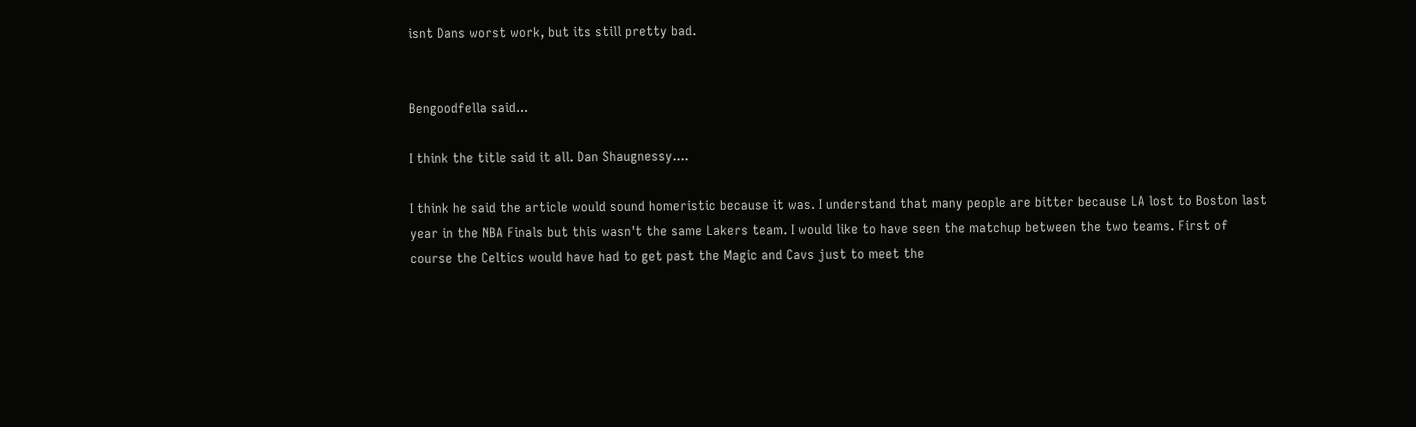isnt Dans worst work, but its still pretty bad.


Bengoodfella said...

I think the title said it all. Dan Shaugnessy....

I think he said the article would sound homeristic because it was. I understand that many people are bitter because LA lost to Boston last year in the NBA Finals but this wasn't the same Lakers team. I would like to have seen the matchup between the two teams. First of course the Celtics would have had to get past the Magic and Cavs just to meet the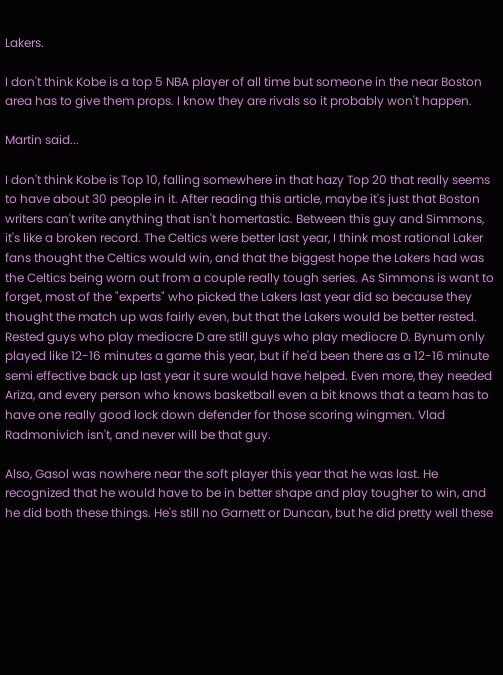Lakers.

I don't think Kobe is a top 5 NBA player of all time but someone in the near Boston area has to give them props. I know they are rivals so it probably won't happen.

Martin said...

I don't think Kobe is Top 10, falling somewhere in that hazy Top 20 that really seems to have about 30 people in it. After reading this article, maybe it's just that Boston writers can't write anything that isn't homertastic. Between this guy and Simmons, it's like a broken record. The Celtics were better last year, I think most rational Laker fans thought the Celtics would win, and that the biggest hope the Lakers had was the Celtics being worn out from a couple really tough series. As Simmons is want to forget, most of the "experts" who picked the Lakers last year did so because they thought the match up was fairly even, but that the Lakers would be better rested. Rested guys who play mediocre D are still guys who play mediocre D. Bynum only played like 12-16 minutes a game this year, but if he'd been there as a 12-16 minute semi effective back up last year it sure would have helped. Even more, they needed Ariza, and every person who knows basketball even a bit knows that a team has to have one really good lock down defender for those scoring wingmen. Vlad Radmonivich isn't, and never will be that guy.

Also, Gasol was nowhere near the soft player this year that he was last. He recognized that he would have to be in better shape and play tougher to win, and he did both these things. He's still no Garnett or Duncan, but he did pretty well these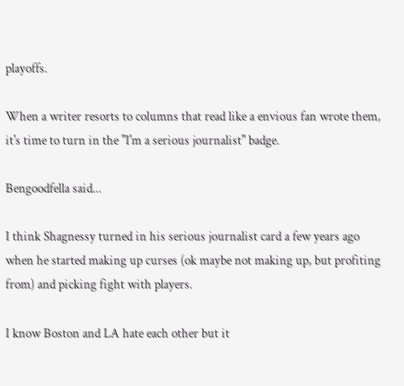playoffs.

When a writer resorts to columns that read like a envious fan wrote them, it's time to turn in the "I'm a serious journalist" badge.

Bengoodfella said...

I think Shagnessy turned in his serious journalist card a few years ago when he started making up curses (ok maybe not making up, but profiting from) and picking fight with players.

I know Boston and LA hate each other but it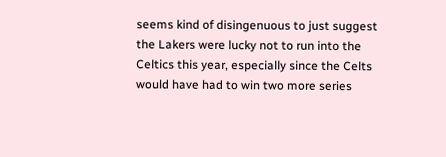seems kind of disingenuous to just suggest the Lakers were lucky not to run into the Celtics this year, especially since the Celts would have had to win two more series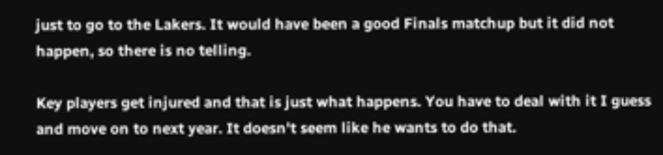just to go to the Lakers. It would have been a good Finals matchup but it did not happen, so there is no telling.

Key players get injured and that is just what happens. You have to deal with it I guess and move on to next year. It doesn't seem like he wants to do that.